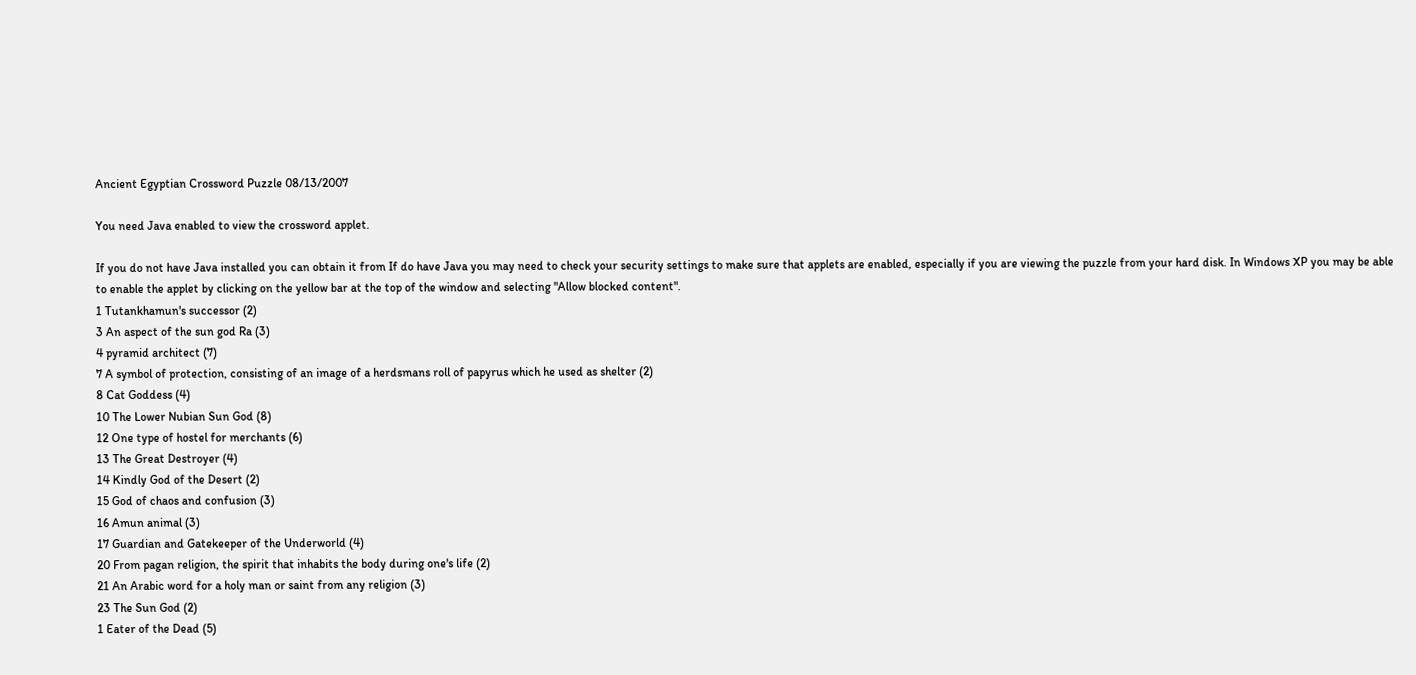Ancient Egyptian Crossword Puzzle 08/13/2007

You need Java enabled to view the crossword applet.

If you do not have Java installed you can obtain it from If do have Java you may need to check your security settings to make sure that applets are enabled, especially if you are viewing the puzzle from your hard disk. In Windows XP you may be able to enable the applet by clicking on the yellow bar at the top of the window and selecting "Allow blocked content".
1 Tutankhamun's successor (2)
3 An aspect of the sun god Ra (3)
4 pyramid architect (7)
7 A symbol of protection, consisting of an image of a herdsmans roll of papyrus which he used as shelter (2)
8 Cat Goddess (4)
10 The Lower Nubian Sun God (8)
12 One type of hostel for merchants (6)
13 The Great Destroyer (4)
14 Kindly God of the Desert (2)
15 God of chaos and confusion (3)
16 Amun animal (3)
17 Guardian and Gatekeeper of the Underworld (4)
20 From pagan religion, the spirit that inhabits the body during one's life (2)
21 An Arabic word for a holy man or saint from any religion (3)
23 The Sun God (2)
1 Eater of the Dead (5)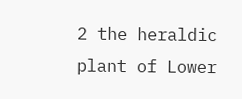2 the heraldic plant of Lower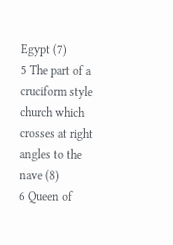Egypt (7)
5 The part of a cruciform style church which crosses at right angles to the nave (8)
6 Queen of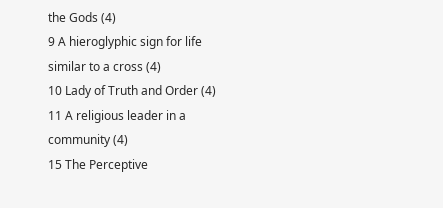the Gods (4)
9 A hieroglyphic sign for life similar to a cross (4)
10 Lady of Truth and Order (4)
11 A religious leader in a community (4)
15 The Perceptive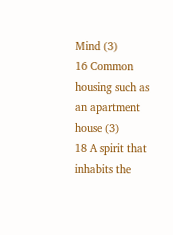Mind (3)
16 Common housing such as an apartment house (3)
18 A spirit that inhabits the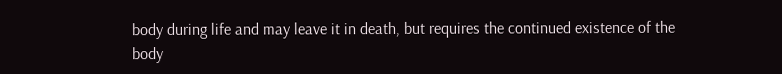body during life and may leave it in death, but requires the continued existence of the body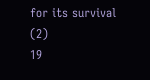for its survival (2)
19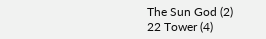The Sun God (2)
22 Tower (4)